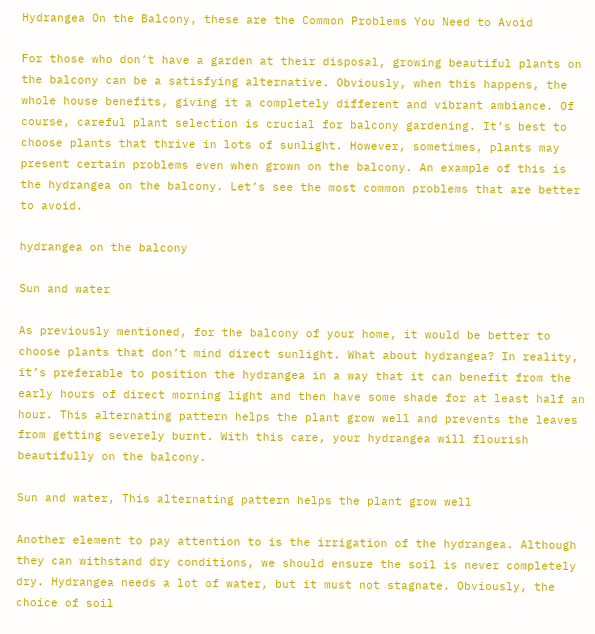Hydrangea On the Balcony, these are the Common Problems You Need to Avoid

For those who don’t have a garden at their disposal, growing beautiful plants on the balcony can be a satisfying alternative. Obviously, when this happens, the whole house benefits, giving it a completely different and vibrant ambiance. Of course, careful plant selection is crucial for balcony gardening. It’s best to choose plants that thrive in lots of sunlight. However, sometimes, plants may present certain problems even when grown on the balcony. An example of this is the hydrangea on the balcony. Let’s see the most common problems that are better to avoid.

hydrangea on the balcony

Sun and water

As previously mentioned, for the balcony of your home, it would be better to choose plants that don’t mind direct sunlight. What about hydrangea? In reality, it’s preferable to position the hydrangea in a way that it can benefit from the early hours of direct morning light and then have some shade for at least half an hour. This alternating pattern helps the plant grow well and prevents the leaves from getting severely burnt. With this care, your hydrangea will flourish beautifully on the balcony.

Sun and water, This alternating pattern helps the plant grow well

Another element to pay attention to is the irrigation of the hydrangea. Although they can withstand dry conditions, we should ensure the soil is never completely dry. Hydrangea needs a lot of water, but it must not stagnate. Obviously, the choice of soil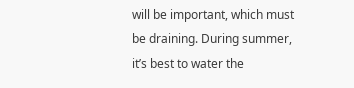will be important, which must be draining. During summer, it’s best to water the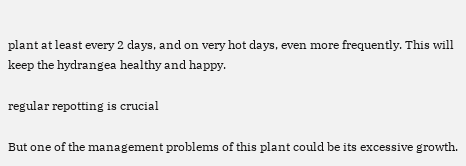plant at least every 2 days, and on very hot days, even more frequently. This will keep the hydrangea healthy and happy.

regular repotting is crucial

But one of the management problems of this plant could be its excessive growth.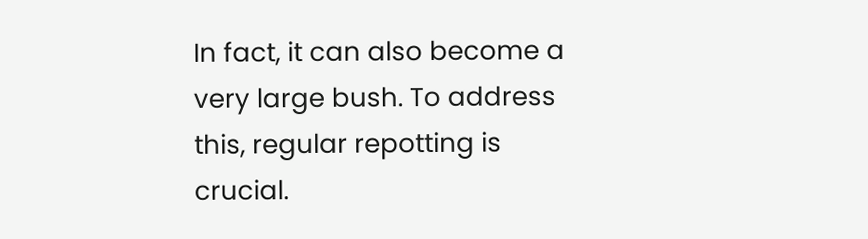In fact, it can also become a very large bush. To address this, regular repotting is crucial.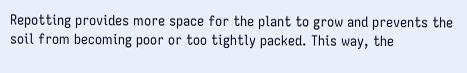Repotting provides more space for the plant to grow and prevents the soil from becoming poor or too tightly packed. This way, the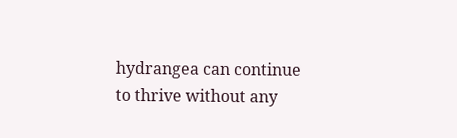hydrangea can continue to thrive without any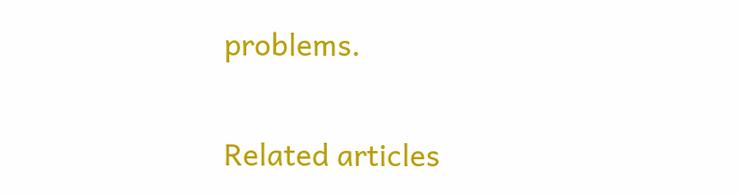problems.

Related articles